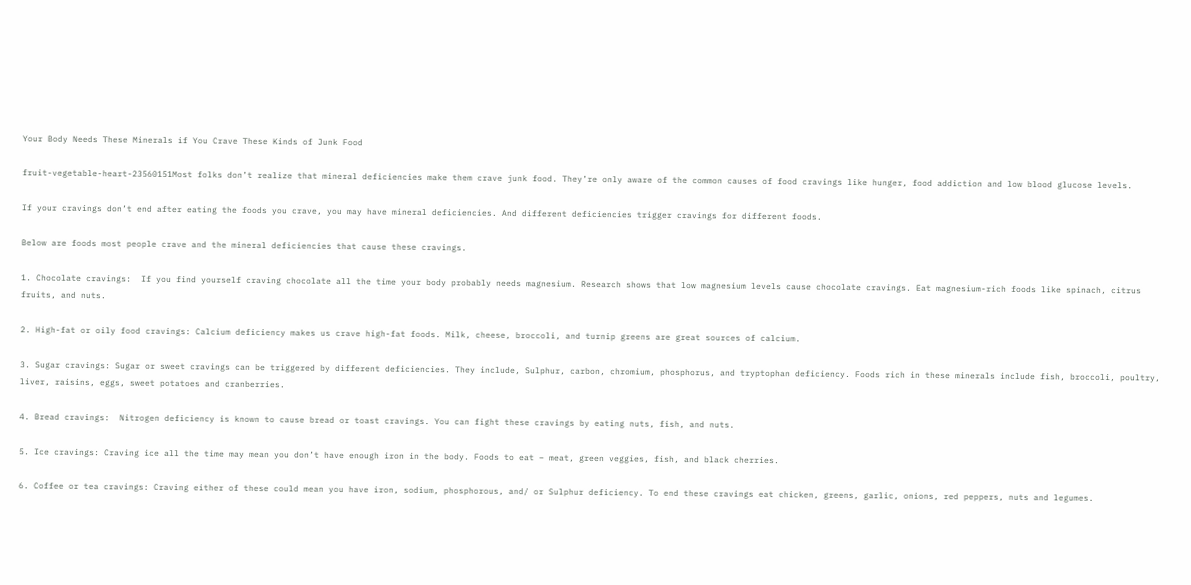Your Body Needs These Minerals if You Crave These Kinds of Junk Food

fruit-vegetable-heart-23560151Most folks don’t realize that mineral deficiencies make them crave junk food. They’re only aware of the common causes of food cravings like hunger, food addiction and low blood glucose levels.

If your cravings don’t end after eating the foods you crave, you may have mineral deficiencies. And different deficiencies trigger cravings for different foods.

Below are foods most people crave and the mineral deficiencies that cause these cravings.

1. Chocolate cravings:  If you find yourself craving chocolate all the time your body probably needs magnesium. Research shows that low magnesium levels cause chocolate cravings. Eat magnesium-rich foods like spinach, citrus fruits, and nuts.

2. High-fat or oily food cravings: Calcium deficiency makes us crave high-fat foods. Milk, cheese, broccoli, and turnip greens are great sources of calcium.

3. Sugar cravings: Sugar or sweet cravings can be triggered by different deficiencies. They include, Sulphur, carbon, chromium, phosphorus, and tryptophan deficiency. Foods rich in these minerals include fish, broccoli, poultry, liver, raisins, eggs, sweet potatoes and cranberries.

4. Bread cravings:  Nitrogen deficiency is known to cause bread or toast cravings. You can fight these cravings by eating nuts, fish, and nuts.

5. Ice cravings: Craving ice all the time may mean you don’t have enough iron in the body. Foods to eat – meat, green veggies, fish, and black cherries.

6. Coffee or tea cravings: Craving either of these could mean you have iron, sodium, phosphorous, and/ or Sulphur deficiency. To end these cravings eat chicken, greens, garlic, onions, red peppers, nuts and legumes.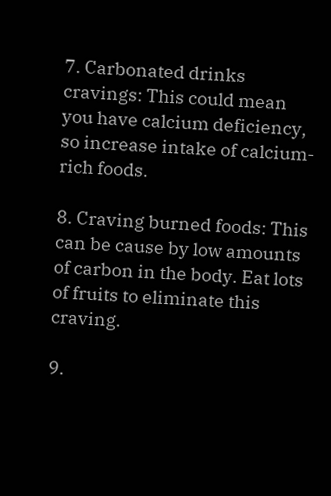7. Carbonated drinks cravings: This could mean you have calcium deficiency, so increase intake of calcium-rich foods.

8. Craving burned foods: This can be cause by low amounts of carbon in the body. Eat lots of fruits to eliminate this craving.

9.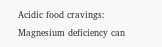Acidic food cravings: Magnesium deficiency can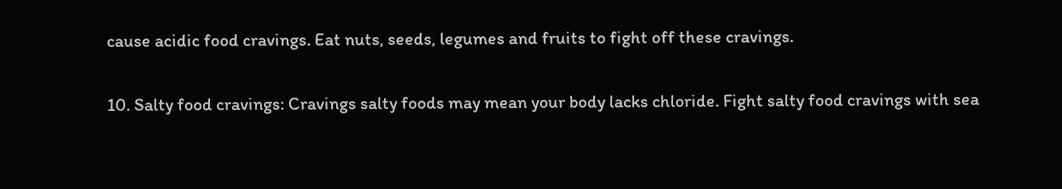cause acidic food cravings. Eat nuts, seeds, legumes and fruits to fight off these cravings.

10. Salty food cravings: Cravings salty foods may mean your body lacks chloride. Fight salty food cravings with sea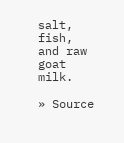salt, fish, and raw goat milk.

» Source